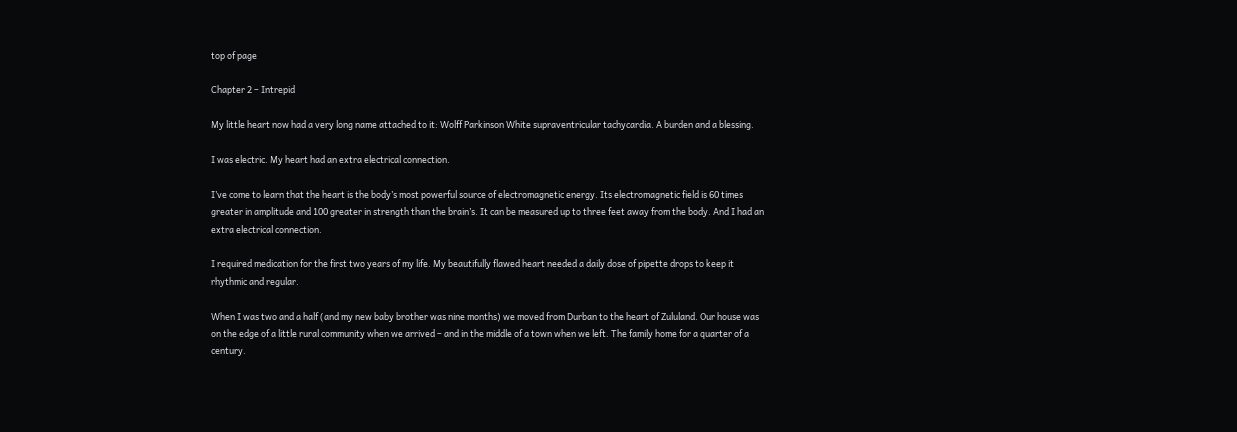top of page

Chapter 2 – Intrepid

My little heart now had a very long name attached to it: Wolff Parkinson White supraventricular tachycardia. A burden and a blessing.

I was electric. My heart had an extra electrical connection.

I’ve come to learn that the heart is the body’s most powerful source of electromagnetic energy. Its electromagnetic field is 60 times greater in amplitude and 100 greater in strength than the brain’s. It can be measured up to three feet away from the body. And I had an extra electrical connection.

I required medication for the first two years of my life. My beautifully flawed heart needed a daily dose of pipette drops to keep it rhythmic and regular.

When I was two and a half (and my new baby brother was nine months) we moved from Durban to the heart of Zululand. Our house was on the edge of a little rural community when we arrived – and in the middle of a town when we left. The family home for a quarter of a century.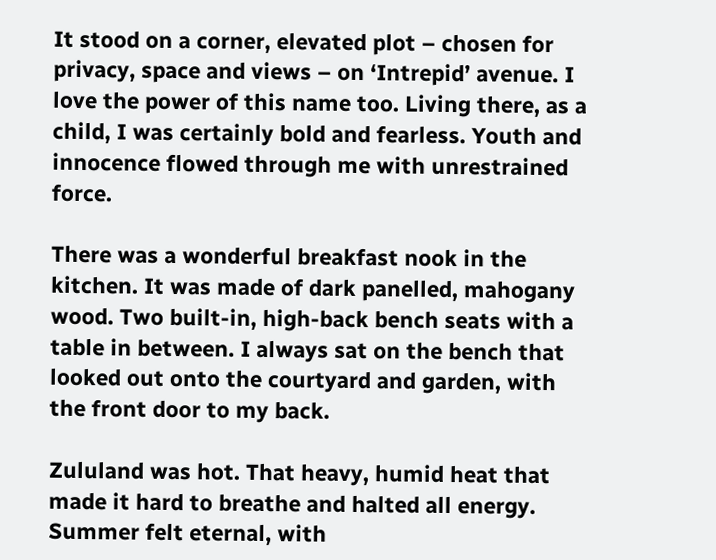It stood on a corner, elevated plot – chosen for privacy, space and views – on ‘Intrepid’ avenue. I love the power of this name too. Living there, as a child, I was certainly bold and fearless. Youth and innocence flowed through me with unrestrained force.

There was a wonderful breakfast nook in the kitchen. It was made of dark panelled, mahogany wood. Two built-in, high-back bench seats with a table in between. I always sat on the bench that looked out onto the courtyard and garden, with the front door to my back.

Zululand was hot. That heavy, humid heat that made it hard to breathe and halted all energy. Summer felt eternal, with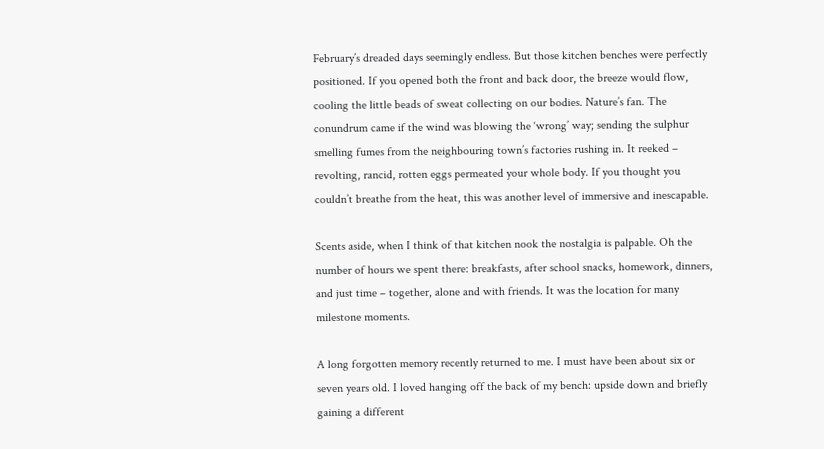February’s dreaded days seemingly endless. But those kitchen benches were perfectly positioned. If you opened both the front and back door, the breeze would flow, cooling the little beads of sweat collecting on our bodies. Nature’s fan. The conundrum came if the wind was blowing the ‘wrong’ way; sending the sulphur smelling fumes from the neighbouring town’s factories rushing in. It reeked – revolting, rancid, rotten eggs permeated your whole body. If you thought you couldn’t breathe from the heat, this was another level of immersive and inescapable.

Scents aside, when I think of that kitchen nook the nostalgia is palpable. Oh the number of hours we spent there: breakfasts, after school snacks, homework, dinners, and just time – together, alone and with friends. It was the location for many milestone moments.

A long forgotten memory recently returned to me. I must have been about six or seven years old. I loved hanging off the back of my bench: upside down and briefly gaining a different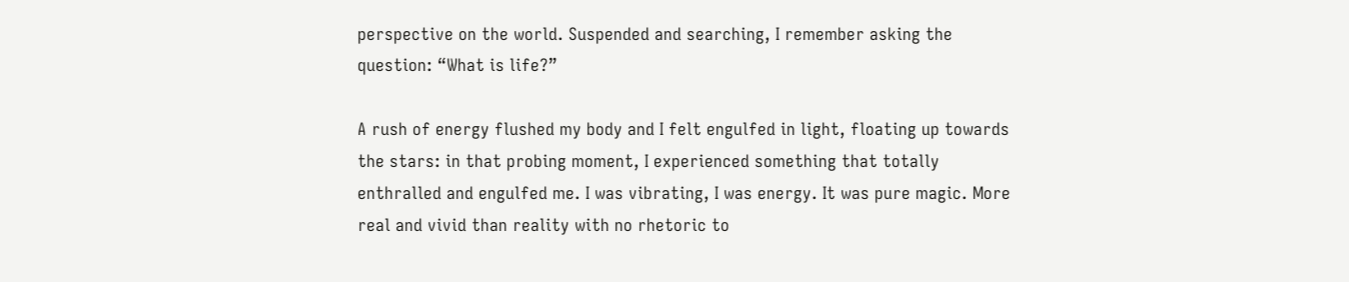perspective on the world. Suspended and searching, I remember asking the question: “What is life?”

A rush of energy flushed my body and I felt engulfed in light, floating up towards the stars: in that probing moment, I experienced something that totally enthralled and engulfed me. I was vibrating, I was energy. It was pure magic. More real and vivid than reality with no rhetoric to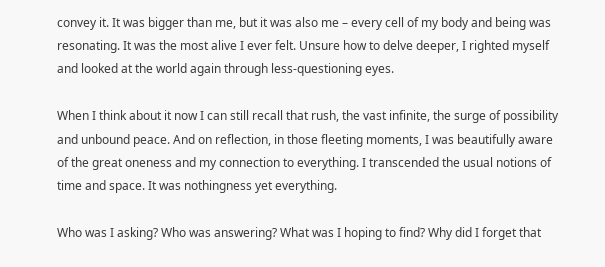convey it. It was bigger than me, but it was also me – every cell of my body and being was resonating. It was the most alive I ever felt. Unsure how to delve deeper, I righted myself and looked at the world again through less-questioning eyes.

When I think about it now I can still recall that rush, the vast infinite, the surge of possibility and unbound peace. And on reflection, in those fleeting moments, I was beautifully aware of the great oneness and my connection to everything. I transcended the usual notions of time and space. It was nothingness yet everything.

Who was I asking? Who was answering? What was I hoping to find? Why did I forget that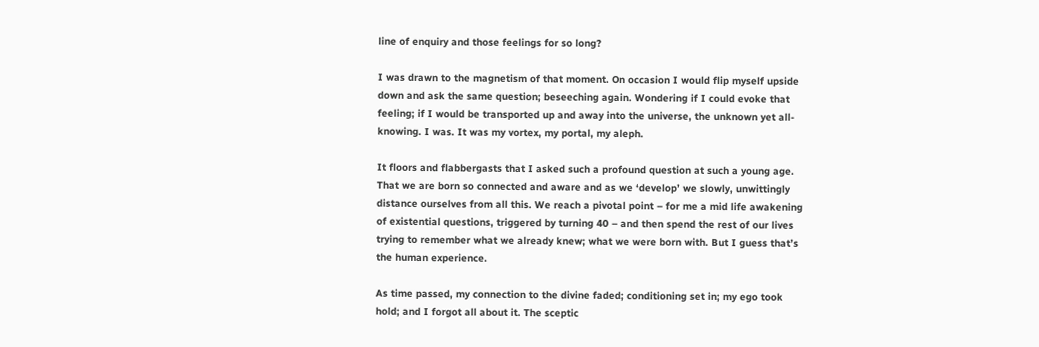line of enquiry and those feelings for so long?

I was drawn to the magnetism of that moment. On occasion I would flip myself upside down and ask the same question; beseeching again. Wondering if I could evoke that feeling; if I would be transported up and away into the universe, the unknown yet all-knowing. I was. It was my vortex, my portal, my aleph.

It floors and flabbergasts that I asked such a profound question at such a young age. That we are born so connected and aware and as we ‘develop’ we slowly, unwittingly distance ourselves from all this. We reach a pivotal point – for me a mid life awakening of existential questions, triggered by turning 40 – and then spend the rest of our lives trying to remember what we already knew; what we were born with. But I guess that’s the human experience.

As time passed, my connection to the divine faded; conditioning set in; my ego took hold; and I forgot all about it. The sceptic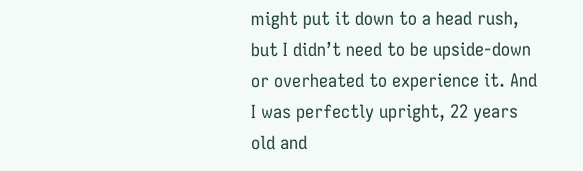might put it down to a head rush, but I didn’t need to be upside-down or overheated to experience it. And I was perfectly upright, 22 years old and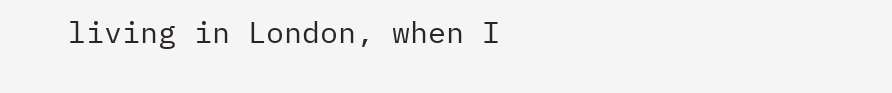living in London, when I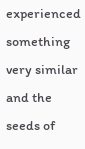experienced something very similar and the seeds of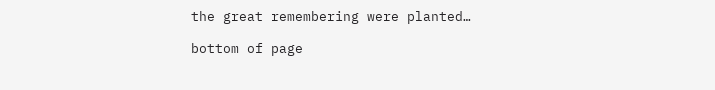the great remembering were planted…

bottom of page